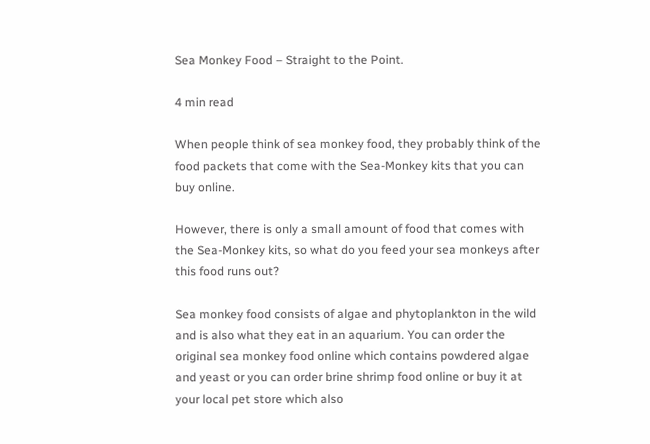Sea Monkey Food – Straight to the Point.

4 min read

When people think of sea monkey food, they probably think of the food packets that come with the Sea-Monkey kits that you can buy online.

However, there is only a small amount of food that comes with the Sea-Monkey kits, so what do you feed your sea monkeys after this food runs out?

Sea monkey food consists of algae and phytoplankton in the wild and is also what they eat in an aquarium. You can order the original sea monkey food online which contains powdered algae and yeast or you can order brine shrimp food online or buy it at your local pet store which also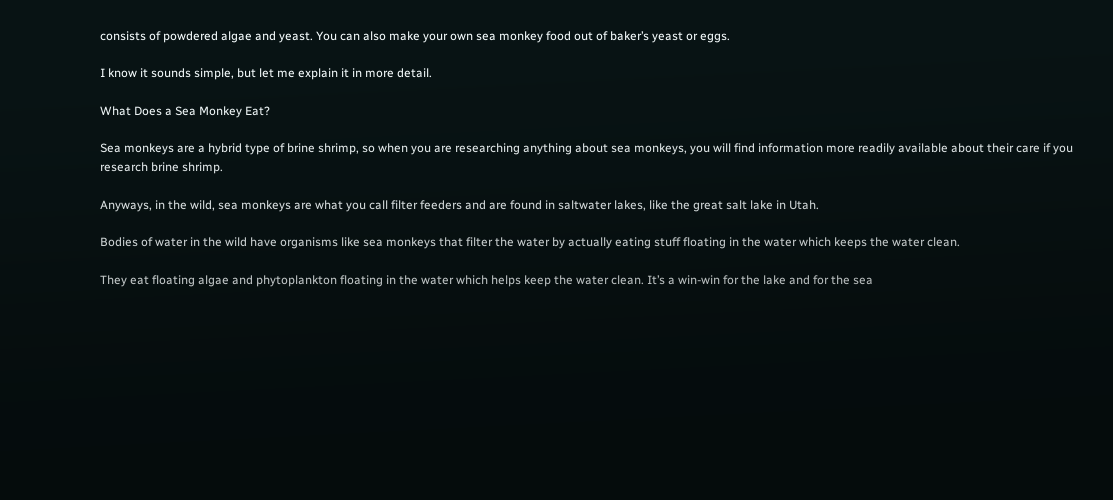consists of powdered algae and yeast. You can also make your own sea monkey food out of baker’s yeast or eggs.

I know it sounds simple, but let me explain it in more detail.

What Does a Sea Monkey Eat?

Sea monkeys are a hybrid type of brine shrimp, so when you are researching anything about sea monkeys, you will find information more readily available about their care if you research brine shrimp.

Anyways, in the wild, sea monkeys are what you call filter feeders and are found in saltwater lakes, like the great salt lake in Utah.

Bodies of water in the wild have organisms like sea monkeys that filter the water by actually eating stuff floating in the water which keeps the water clean.

They eat floating algae and phytoplankton floating in the water which helps keep the water clean. It’s a win-win for the lake and for the sea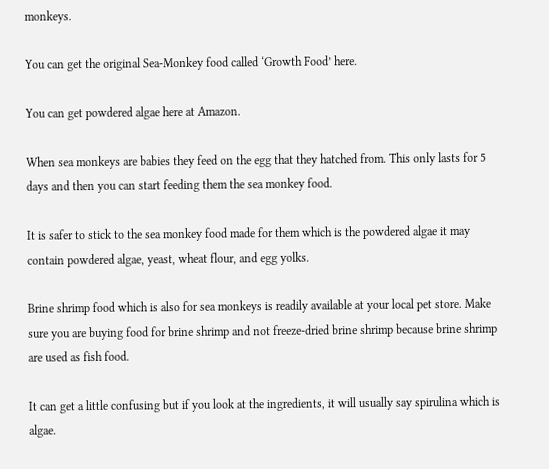monkeys.

You can get the original Sea-Monkey food called ‘Growth Food’ here.

You can get powdered algae here at Amazon.

When sea monkeys are babies they feed on the egg that they hatched from. This only lasts for 5 days and then you can start feeding them the sea monkey food.

It is safer to stick to the sea monkey food made for them which is the powdered algae it may contain powdered algae, yeast, wheat flour, and egg yolks.

Brine shrimp food which is also for sea monkeys is readily available at your local pet store. Make sure you are buying food for brine shrimp and not freeze-dried brine shrimp because brine shrimp are used as fish food.

It can get a little confusing but if you look at the ingredients, it will usually say spirulina which is algae.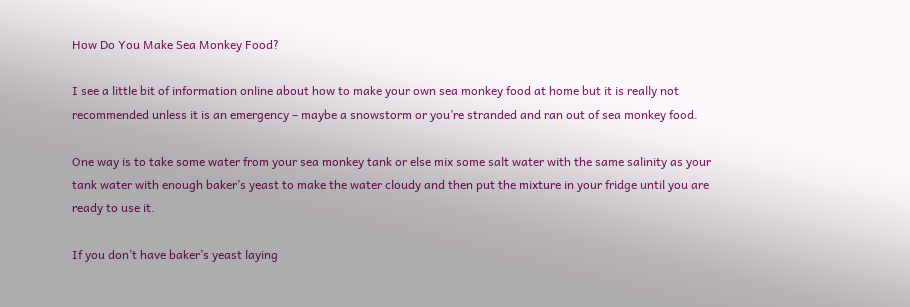How Do You Make Sea Monkey Food?

I see a little bit of information online about how to make your own sea monkey food at home but it is really not recommended unless it is an emergency – maybe a snowstorm or you’re stranded and ran out of sea monkey food.

One way is to take some water from your sea monkey tank or else mix some salt water with the same salinity as your tank water with enough baker’s yeast to make the water cloudy and then put the mixture in your fridge until you are ready to use it.

If you don’t have baker’s yeast laying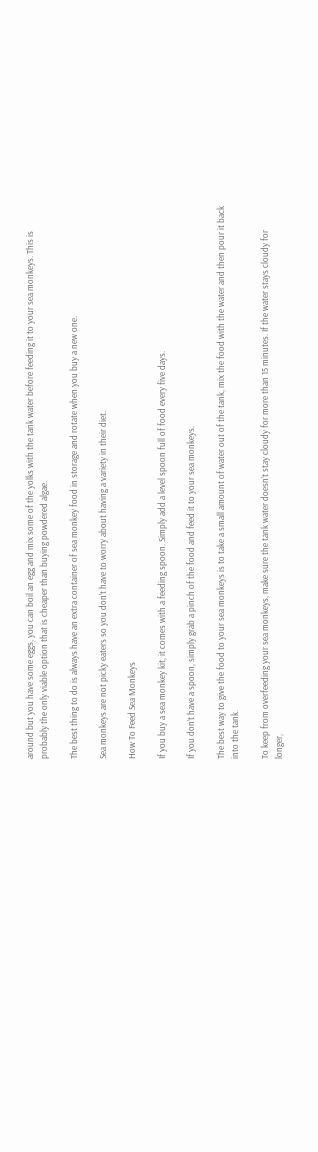around but you have some eggs, you can boil an egg and mix some of the yolks with the tank water before feeding it to your sea monkeys. This is probably the only viable option that is cheaper than buying powdered algae.

The best thing to do is always have an extra container of sea monkey food in storage and rotate when you buy a new one.

Sea monkeys are not picky eaters so you don’t have to worry about having a variety in their diet.

How To Feed Sea Monkeys

If you buy a sea monkey kit, it comes with a feeding spoon. Simply add a level spoon full of food every five days.

If you don’t have a spoon, simply grab a pinch of the food and feed it to your sea monkeys.

The best way to give the food to your sea monkeys is to take a small amount of water out of the tank, mix the food with the water and then pour it back into the tank.

To keep from overfeeding your sea monkeys, make sure the tank water doesn’t stay cloudy for more than 15 minutes. If the water stays cloudy for longer,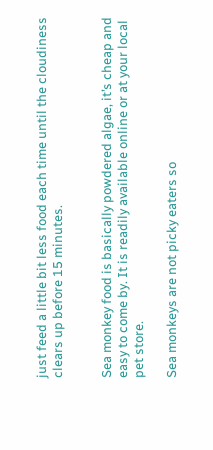just feed a little bit less food each time until the cloudiness clears up before 15 minutes.


Sea monkey food is basically powdered algae, it’s cheap and easy to come by. It is readily available online or at your local pet store.

Sea monkeys are not picky eaters so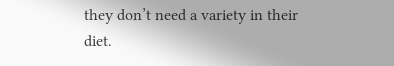they don’t need a variety in their diet.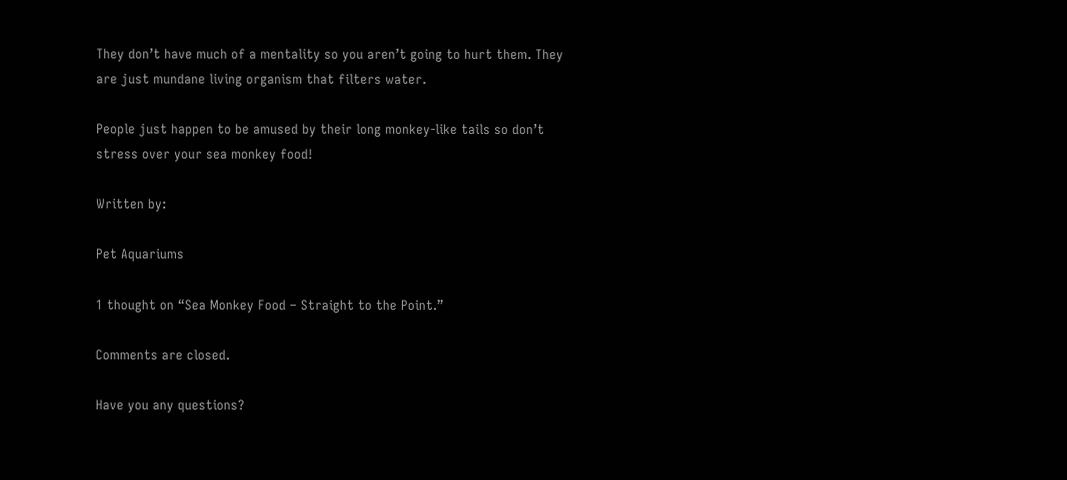They don’t have much of a mentality so you aren’t going to hurt them. They are just mundane living organism that filters water.

People just happen to be amused by their long monkey-like tails so don’t stress over your sea monkey food!

Written by:

Pet Aquariums

1 thought on “Sea Monkey Food – Straight to the Point.”

Comments are closed.

Have you any questions?